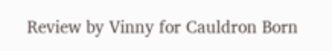Review by Vinny for Cauldron Born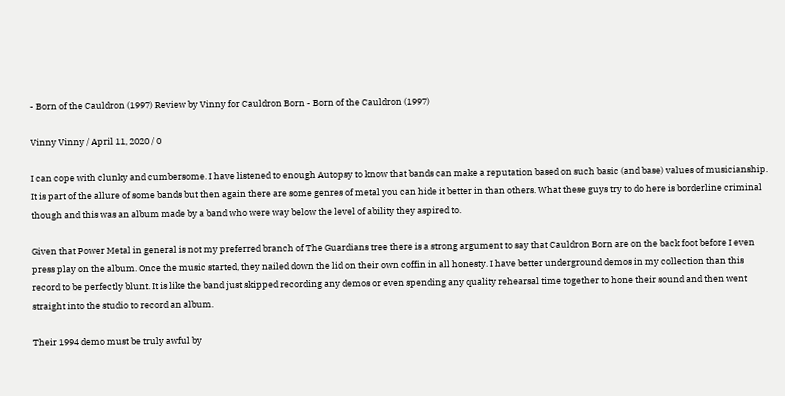- Born of the Cauldron (1997) Review by Vinny for Cauldron Born - Born of the Cauldron (1997)

Vinny Vinny / April 11, 2020 / 0

I can cope with clunky and cumbersome. I have listened to enough Autopsy to know that bands can make a reputation based on such basic (and base) values of musicianship. It is part of the allure of some bands but then again there are some genres of metal you can hide it better in than others. What these guys try to do here is borderline criminal though and this was an album made by a band who were way below the level of ability they aspired to.

Given that Power Metal in general is not my preferred branch of The Guardians tree there is a strong argument to say that Cauldron Born are on the back foot before I even press play on the album. Once the music started, they nailed down the lid on their own coffin in all honesty. I have better underground demos in my collection than this record to be perfectly blunt. It is like the band just skipped recording any demos or even spending any quality rehearsal time together to hone their sound and then went straight into the studio to record an album.

Their 1994 demo must be truly awful by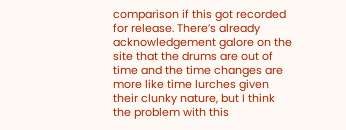comparison if this got recorded for release. There’s already acknowledgement galore on the site that the drums are out of time and the time changes are more like time lurches given their clunky nature, but I think the problem with this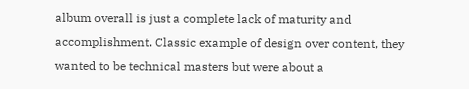album overall is just a complete lack of maturity and accomplishment. Classic example of design over content, they wanted to be technical masters but were about a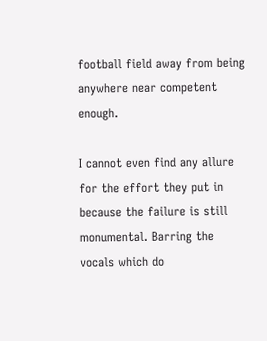football field away from being anywhere near competent enough.

I cannot even find any allure for the effort they put in because the failure is still monumental. Barring the vocals which do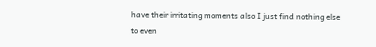have their irritating moments also I just find nothing else to even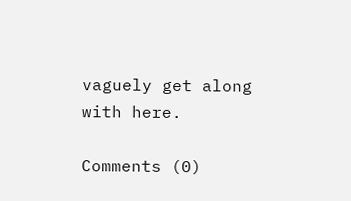vaguely get along with here.

Comments (0)